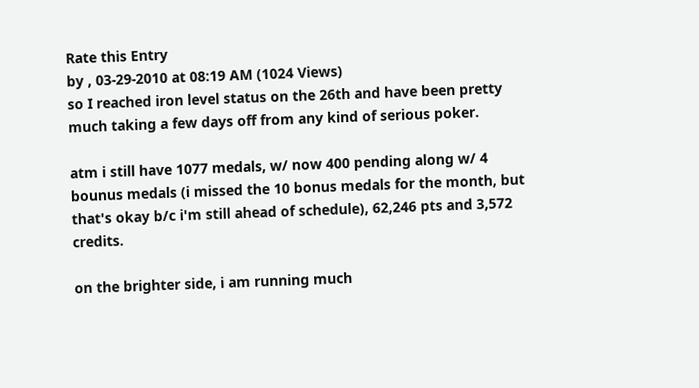Rate this Entry
by , 03-29-2010 at 08:19 AM (1024 Views)
so I reached iron level status on the 26th and have been pretty much taking a few days off from any kind of serious poker.

atm i still have 1077 medals, w/ now 400 pending along w/ 4 bounus medals (i missed the 10 bonus medals for the month, but that's okay b/c i'm still ahead of schedule), 62,246 pts and 3,572 credits.

on the brighter side, i am running much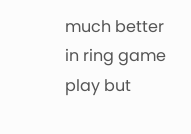much better in ring game play but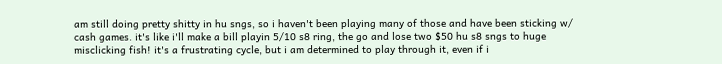am still doing pretty shitty in hu sngs, so i haven't been playing many of those and have been sticking w/ cash games. it's like i'll make a bill playin 5/10 s8 ring, the go and lose two $50 hu s8 sngs to huge misclicking fish! it's a frustrating cycle, but i am determined to play through it, even if i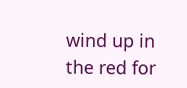wind up in the red for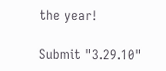the year!

Submit "3.29.10"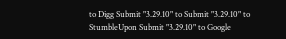to Digg Submit "3.29.10" to Submit "3.29.10" to StumbleUpon Submit "3.29.10" to Google